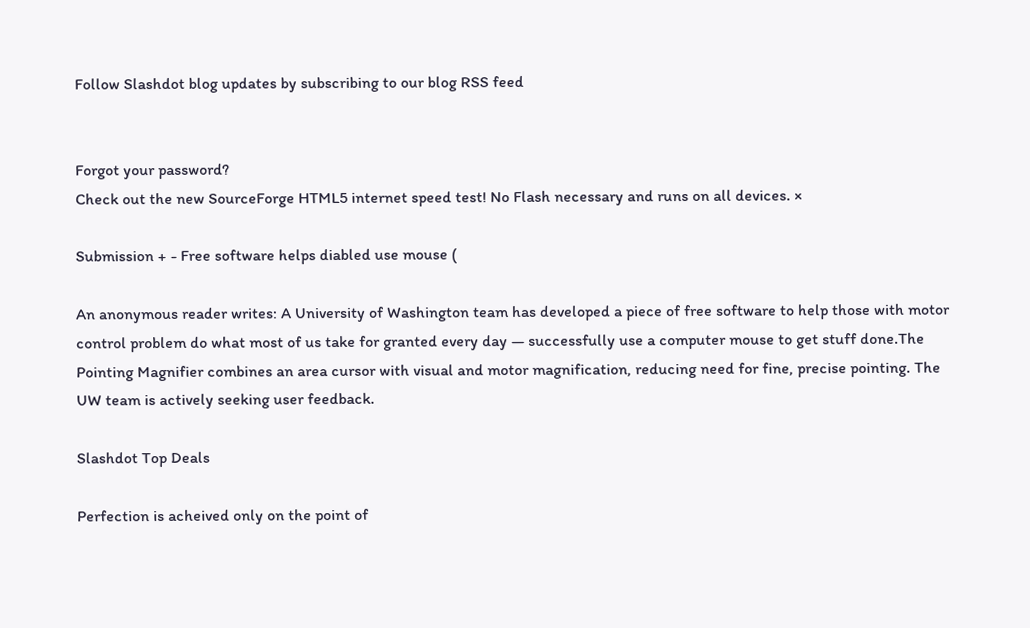Follow Slashdot blog updates by subscribing to our blog RSS feed


Forgot your password?
Check out the new SourceForge HTML5 internet speed test! No Flash necessary and runs on all devices. ×

Submission + - Free software helps diabled use mouse (

An anonymous reader writes: A University of Washington team has developed a piece of free software to help those with motor control problem do what most of us take for granted every day — successfully use a computer mouse to get stuff done.The Pointing Magnifier combines an area cursor with visual and motor magnification, reducing need for fine, precise pointing. The UW team is actively seeking user feedback.

Slashdot Top Deals

Perfection is acheived only on the point of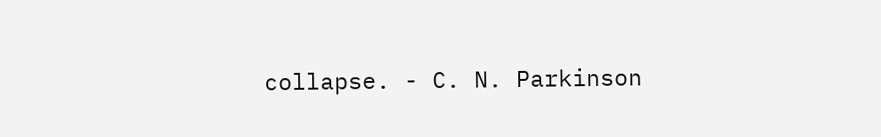collapse. - C. N. Parkinson